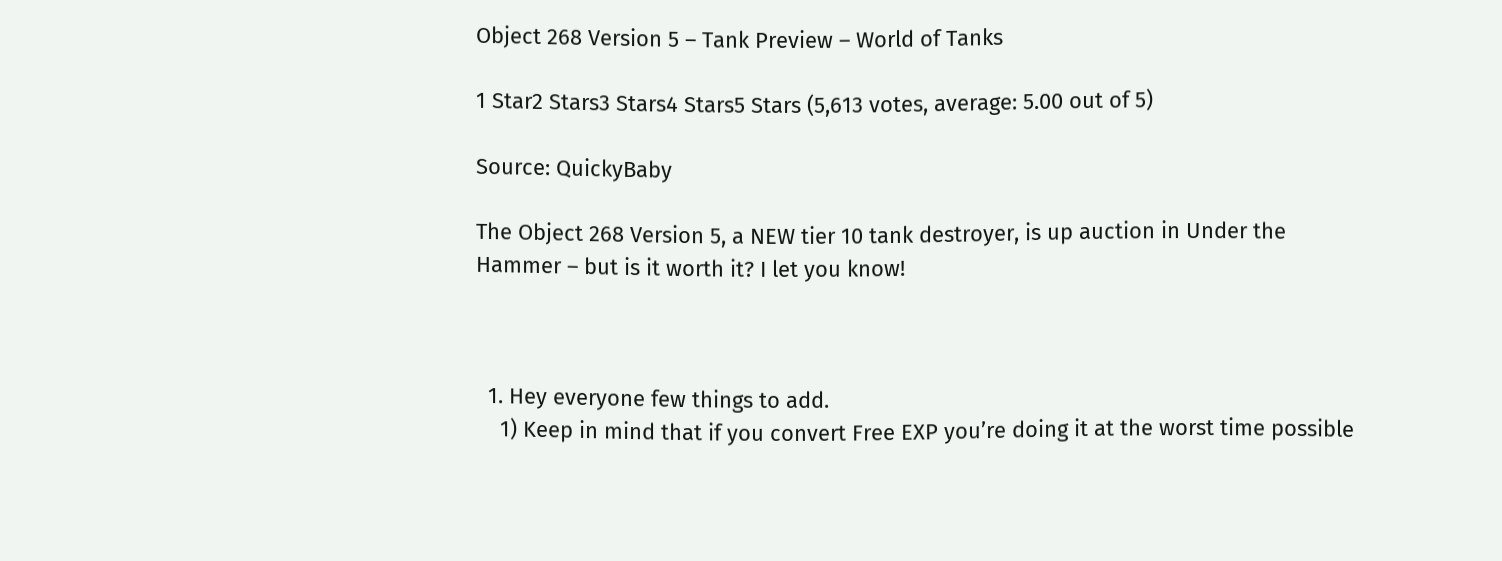Object 268 Version 5 – Tank Preview – World of Tanks

1 Star2 Stars3 Stars4 Stars5 Stars (5,613 votes, average: 5.00 out of 5)

Source: QuickyBaby

The Object 268 Version 5, a NEW tier 10 tank destroyer, is up auction in Under the Hammer – but is it worth it? I let you know!



  1. Hey everyone few things to add.
    1) Keep in mind that if you convert Free EXP you’re doing it at the worst time possible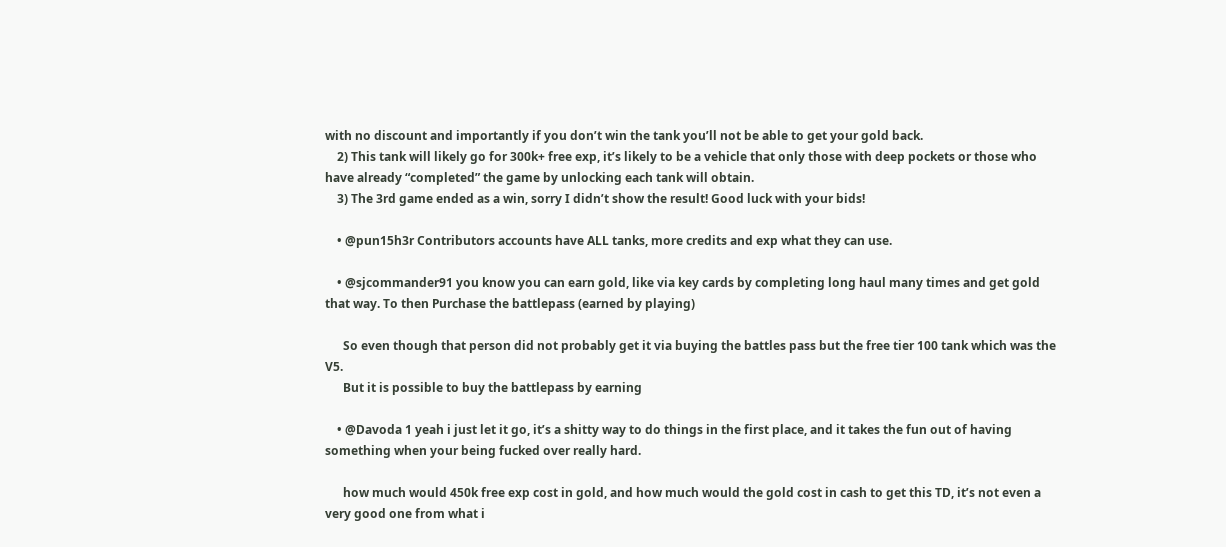with no discount and importantly if you don’t win the tank you’ll not be able to get your gold back.
    2) This tank will likely go for 300k+ free exp, it’s likely to be a vehicle that only those with deep pockets or those who have already “completed” the game by unlocking each tank will obtain.
    3) The 3rd game ended as a win, sorry I didn’t show the result! Good luck with your bids!

    • @pun15h3r Contributors accounts have ALL tanks, more credits and exp what they can use.

    • @sjcommander91 you know you can earn gold, like via key cards by completing long haul many times and get gold that way. To then Purchase the battlepass (earned by playing)

      So even though that person did not probably get it via buying the battles pass but the free tier 100 tank which was the V5.
      But it is possible to buy the battlepass by earning

    • @Davoda 1 yeah i just let it go, it’s a shitty way to do things in the first place, and it takes the fun out of having something when your being fucked over really hard.

      how much would 450k free exp cost in gold, and how much would the gold cost in cash to get this TD, it’s not even a very good one from what i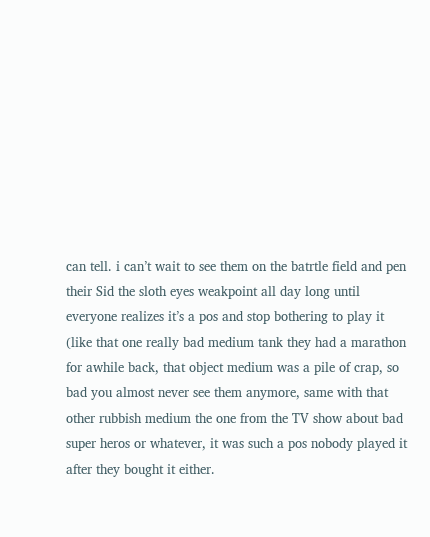can tell. i can’t wait to see them on the batrtle field and pen their Sid the sloth eyes weakpoint all day long until everyone realizes it’s a pos and stop bothering to play it (like that one really bad medium tank they had a marathon for awhile back, that object medium was a pile of crap, so bad you almost never see them anymore, same with that other rubbish medium the one from the TV show about bad super heros or whatever, it was such a pos nobody played it after they bought it either.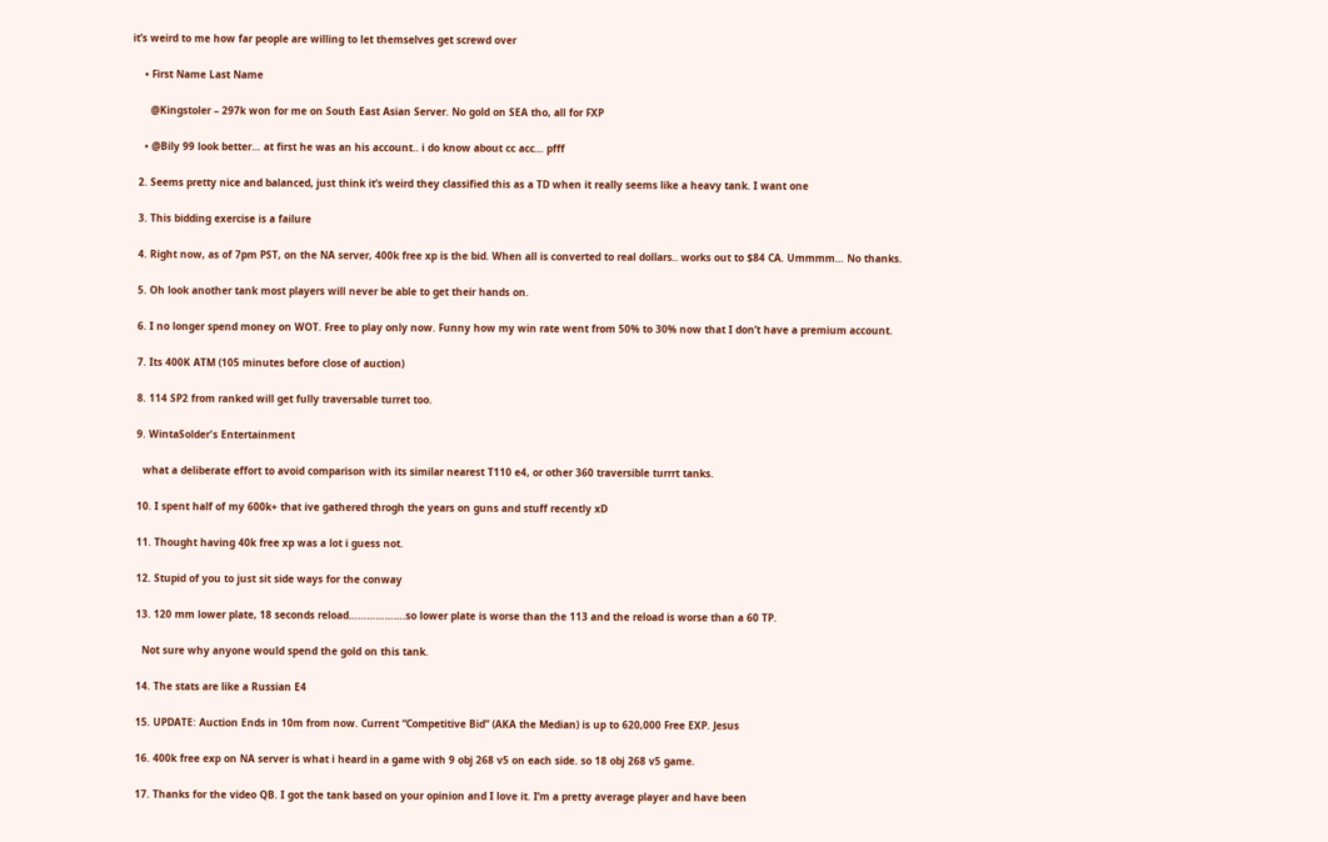it’s weird to me how far people are willing to let themselves get screwd over

    • First Name Last Name

      @Kingstoler – 297k won for me on South East Asian Server. No gold on SEA tho, all for FXP

    • @Bily 99 look better… at first he was an his account.. i do know about cc acc… pfff

  2. Seems pretty nice and balanced, just think it’s weird they classified this as a TD when it really seems like a heavy tank. I want one

  3. This bidding exercise is a failure

  4. Right now, as of 7pm PST, on the NA server, 400k free xp is the bid. When all is converted to real dollars.. works out to $84 CA. Ummmm… No thanks.

  5. Oh look another tank most players will never be able to get their hands on.

  6. I no longer spend money on WOT. Free to play only now. Funny how my win rate went from 50% to 30% now that I don’t have a premium account.

  7. Its 400K ATM (105 minutes before close of auction)

  8. 114 SP2 from ranked will get fully traversable turret too.

  9. WintaSolder's Entertainment

    what a deliberate effort to avoid comparison with its similar nearest T110 e4, or other 360 traversible turrrt tanks.

  10. I spent half of my 600k+ that ive gathered throgh the years on guns and stuff recently xD

  11. Thought having 40k free xp was a lot i guess not.

  12. Stupid of you to just sit side ways for the conway

  13. 120 mm lower plate, 18 seconds reload……………….so lower plate is worse than the 113 and the reload is worse than a 60 TP.

    Not sure why anyone would spend the gold on this tank.

  14. The stats are like a Russian E4

  15. UPDATE: Auction Ends in 10m from now. Current “Competitive Bid” (AKA the Median) is up to 620,000 Free EXP. Jesus

  16. 400k free exp on NA server is what i heard in a game with 9 obj 268 v5 on each side. so 18 obj 268 v5 game.

  17. Thanks for the video QB. I got the tank based on your opinion and I love it. I’m a pretty average player and have been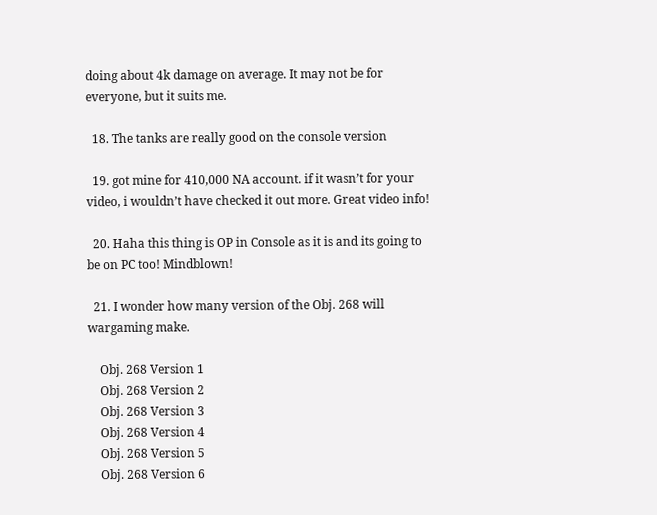doing about 4k damage on average. It may not be for everyone, but it suits me.

  18. The tanks are really good on the console version

  19. got mine for 410,000 NA account. if it wasn’t for your video, i wouldn’t have checked it out more. Great video info!

  20. Haha this thing is OP in Console as it is and its going to be on PC too! Mindblown!

  21. I wonder how many version of the Obj. 268 will wargaming make.

    Obj. 268 Version 1
    Obj. 268 Version 2
    Obj. 268 Version 3
    Obj. 268 Version 4
    Obj. 268 Version 5
    Obj. 268 Version 6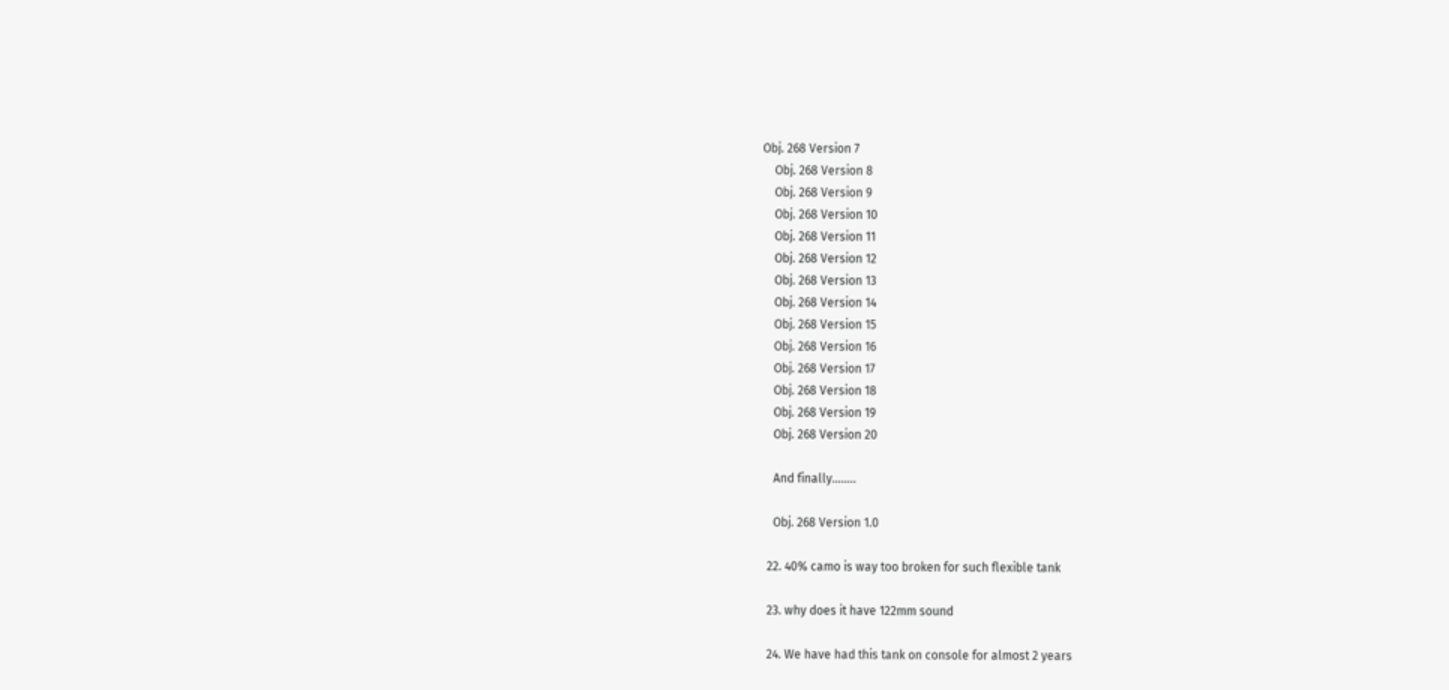Obj. 268 Version 7
    Obj. 268 Version 8
    Obj. 268 Version 9
    Obj. 268 Version 10
    Obj. 268 Version 11
    Obj. 268 Version 12
    Obj. 268 Version 13
    Obj. 268 Version 14
    Obj. 268 Version 15
    Obj. 268 Version 16
    Obj. 268 Version 17
    Obj. 268 Version 18
    Obj. 268 Version 19
    Obj. 268 Version 20

    And finally……..

    Obj. 268 Version 1.0

  22. 40% camo is way too broken for such flexible tank

  23. why does it have 122mm sound

  24. We have had this tank on console for almost 2 years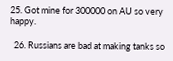25. Got mine for 300000 on AU so very happy.

  26. Russians are bad at making tanks so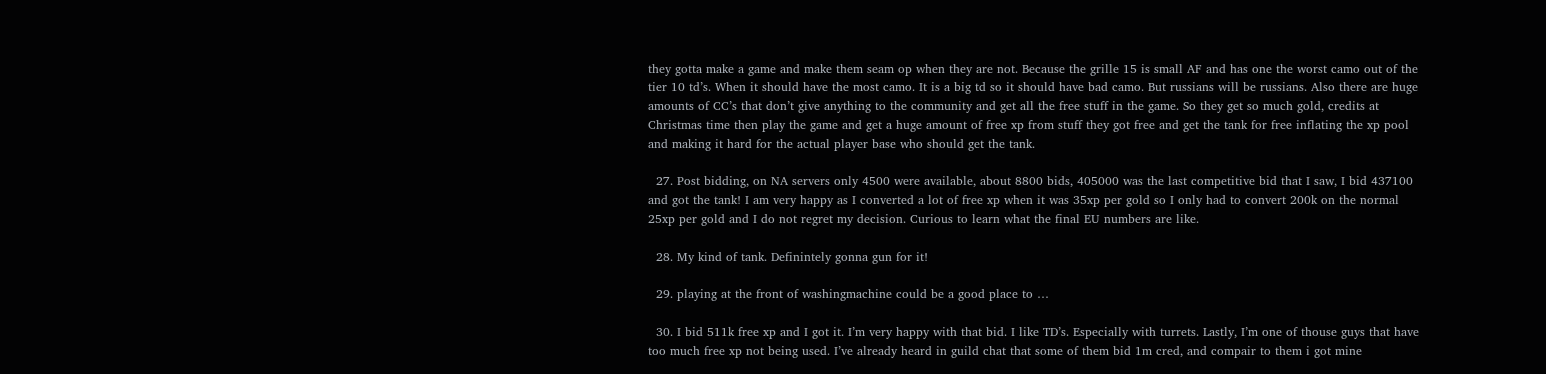they gotta make a game and make them seam op when they are not. Because the grille 15 is small AF and has one the worst camo out of the tier 10 td’s. When it should have the most camo. It is a big td so it should have bad camo. But russians will be russians. Also there are huge amounts of CC’s that don’t give anything to the community and get all the free stuff in the game. So they get so much gold, credits at Christmas time then play the game and get a huge amount of free xp from stuff they got free and get the tank for free inflating the xp pool and making it hard for the actual player base who should get the tank.

  27. Post bidding, on NA servers only 4500 were available, about 8800 bids, 405000 was the last competitive bid that I saw, I bid 437100 and got the tank! I am very happy as I converted a lot of free xp when it was 35xp per gold so I only had to convert 200k on the normal 25xp per gold and I do not regret my decision. Curious to learn what the final EU numbers are like.

  28. My kind of tank. Definintely gonna gun for it!

  29. playing at the front of washingmachine could be a good place to …

  30. I bid 511k free xp and I got it. I’m very happy with that bid. I like TD’s. Especially with turrets. Lastly, I’m one of thouse guys that have too much free xp not being used. I’ve already heard in guild chat that some of them bid 1m cred, and compair to them i got mine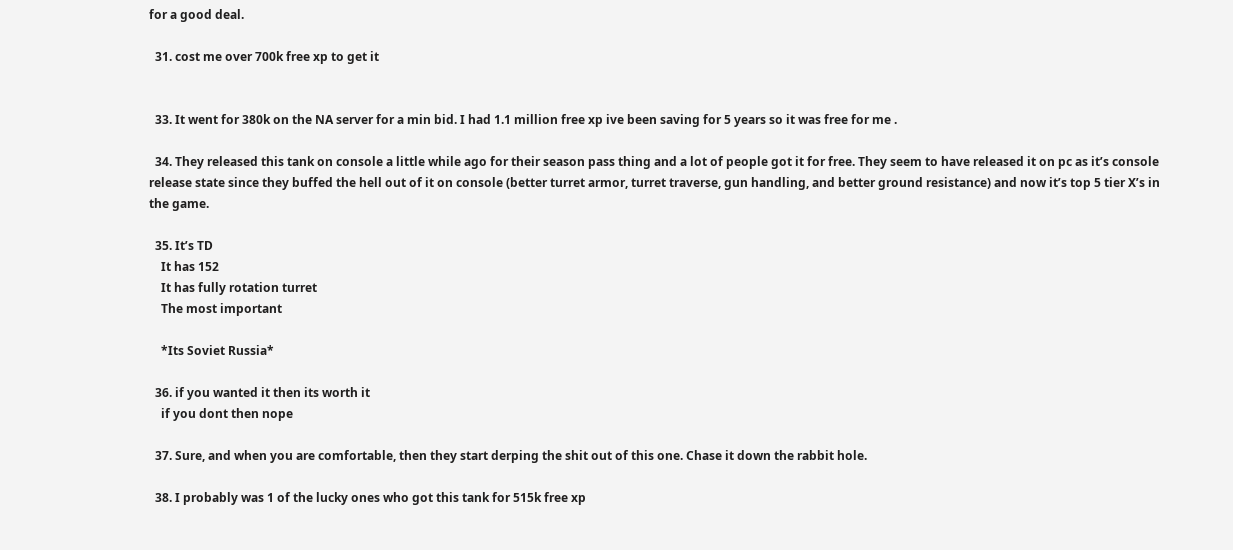for a good deal.

  31. cost me over 700k free xp to get it


  33. It went for 380k on the NA server for a min bid. I had 1.1 million free xp ive been saving for 5 years so it was free for me .

  34. They released this tank on console a little while ago for their season pass thing and a lot of people got it for free. They seem to have released it on pc as it’s console release state since they buffed the hell out of it on console (better turret armor, turret traverse, gun handling, and better ground resistance) and now it’s top 5 tier X’s in the game.

  35. It’s TD
    It has 152
    It has fully rotation turret
    The most important

    *Its Soviet Russia*

  36. if you wanted it then its worth it
    if you dont then nope

  37. Sure, and when you are comfortable, then they start derping the shit out of this one. Chase it down the rabbit hole.

  38. I probably was 1 of the lucky ones who got this tank for 515k free xp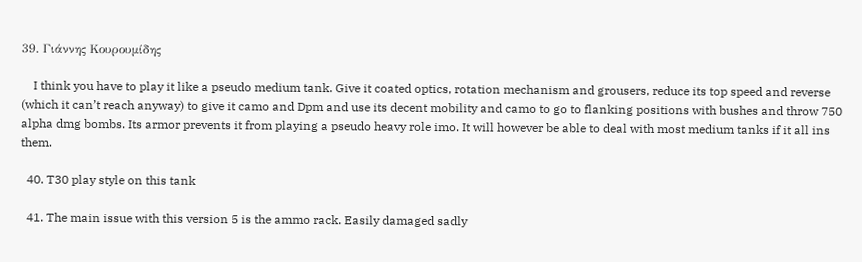39. Γιάννης Κουρουμίδης

    I think you have to play it like a pseudo medium tank. Give it coated optics, rotation mechanism and grousers, reduce its top speed and reverse (which it can’t reach anyway) to give it camo and Dpm and use its decent mobility and camo to go to flanking positions with bushes and throw 750 alpha dmg bombs. Its armor prevents it from playing a pseudo heavy role imo. It will however be able to deal with most medium tanks if it all ins them.

  40. T30 play style on this tank

  41. The main issue with this version 5 is the ammo rack. Easily damaged sadly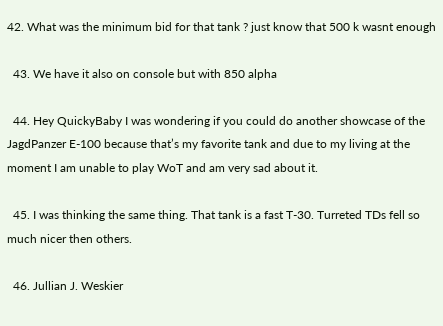42. What was the minimum bid for that tank ? just know that 500 k wasnt enough

  43. We have it also on console but with 850 alpha

  44. Hey QuickyBaby I was wondering if you could do another showcase of the JagdPanzer E-100 because that’s my favorite tank and due to my living at the moment I am unable to play WoT and am very sad about it.

  45. I was thinking the same thing. That tank is a fast T-30. Turreted TDs fell so much nicer then others.

  46. Jullian J. Weskier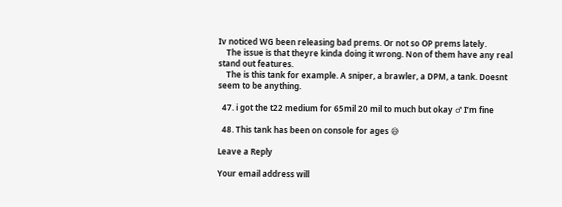Iv noticed WG been releasing bad prems. Or not so OP prems lately.
    The issue is that theyre kinda doing it wrong. Non of them have any real stand out features.
    The is this tank for example. A sniper, a brawler, a DPM, a tank. Doesnt seem to be anything.

  47. i got the t22 medium for 65mil 20 mil to much but okay ♂ I’m fine

  48. This tank has been on console for ages 😅

Leave a Reply

Your email address will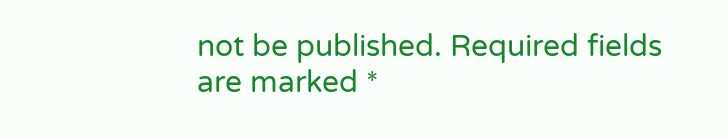not be published. Required fields are marked *